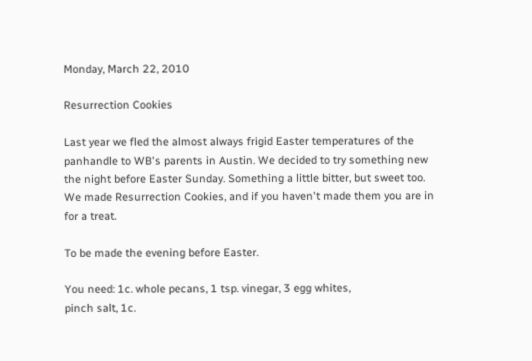Monday, March 22, 2010

Resurrection Cookies

Last year we fled the almost always frigid Easter temperatures of the panhandle to WB's parents in Austin. We decided to try something new the night before Easter Sunday. Something a little bitter, but sweet too. We made Resurrection Cookies, and if you haven't made them you are in for a treat.

To be made the evening before Easter.

You need: 1c. whole pecans, 1 tsp. vinegar, 3 egg whites,
pinch salt, 1c.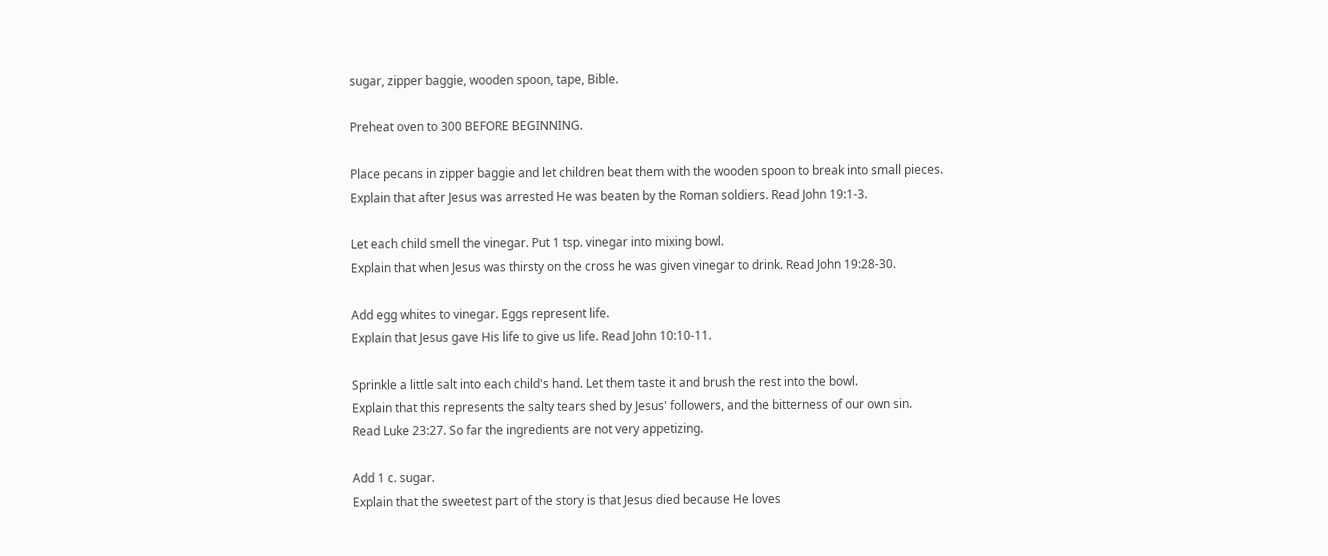sugar, zipper baggie, wooden spoon, tape, Bible.

Preheat oven to 300 BEFORE BEGINNING.

Place pecans in zipper baggie and let children beat them with the wooden spoon to break into small pieces.
Explain that after Jesus was arrested He was beaten by the Roman soldiers. Read John 19:1-3.

Let each child smell the vinegar. Put 1 tsp. vinegar into mixing bowl.
Explain that when Jesus was thirsty on the cross he was given vinegar to drink. Read John 19:28-30.

Add egg whites to vinegar. Eggs represent life.
Explain that Jesus gave His life to give us life. Read John 10:10-11.

Sprinkle a little salt into each child's hand. Let them taste it and brush the rest into the bowl.
Explain that this represents the salty tears shed by Jesus' followers, and the bitterness of our own sin.
Read Luke 23:27. So far the ingredients are not very appetizing.

Add 1 c. sugar.
Explain that the sweetest part of the story is that Jesus died because He loves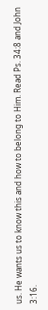us. He wants us to know this and how to belong to Him. Read Ps. 34:8 and John 3:16.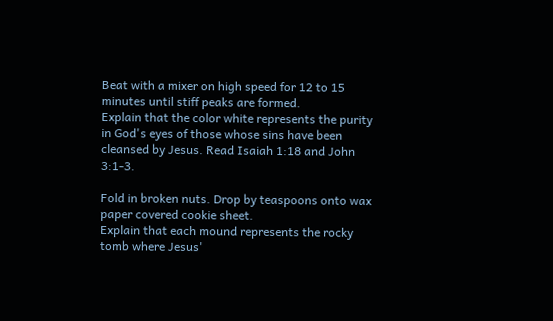Beat with a mixer on high speed for 12 to 15 minutes until stiff peaks are formed.
Explain that the color white represents the purity in God's eyes of those whose sins have been cleansed by Jesus. Read Isaiah 1:18 and John 3:1-3.

Fold in broken nuts. Drop by teaspoons onto wax paper covered cookie sheet.
Explain that each mound represents the rocky tomb where Jesus'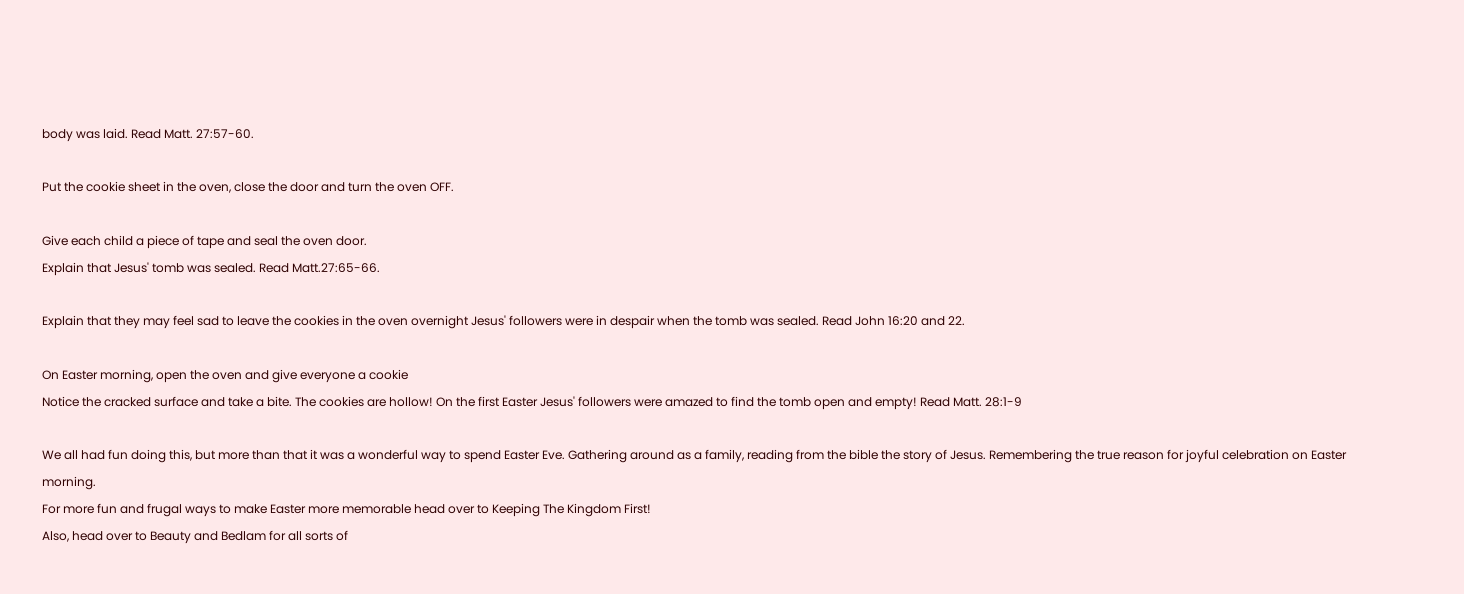body was laid. Read Matt. 27:57-60.

Put the cookie sheet in the oven, close the door and turn the oven OFF.

Give each child a piece of tape and seal the oven door.
Explain that Jesus' tomb was sealed. Read Matt.27:65-66.

Explain that they may feel sad to leave the cookies in the oven overnight Jesus' followers were in despair when the tomb was sealed. Read John 16:20 and 22.

On Easter morning, open the oven and give everyone a cookie
Notice the cracked surface and take a bite. The cookies are hollow! On the first Easter Jesus' followers were amazed to find the tomb open and empty! Read Matt. 28:1-9

We all had fun doing this, but more than that it was a wonderful way to spend Easter Eve. Gathering around as a family, reading from the bible the story of Jesus. Remembering the true reason for joyful celebration on Easter morning.
For more fun and frugal ways to make Easter more memorable head over to Keeping The Kingdom First!
Also, head over to Beauty and Bedlam for all sorts of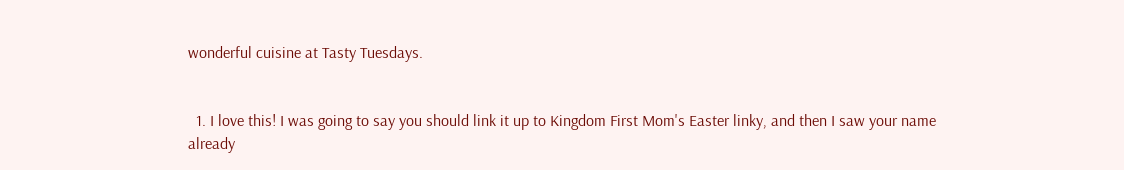wonderful cuisine at Tasty Tuesdays.


  1. I love this! I was going to say you should link it up to Kingdom First Mom's Easter linky, and then I saw your name already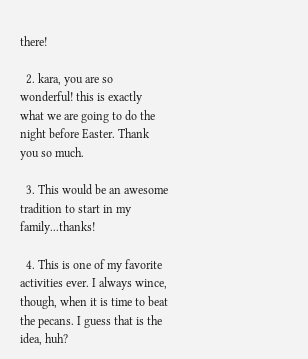there!

  2. kara, you are so wonderful! this is exactly what we are going to do the night before Easter. Thank you so much.

  3. This would be an awesome tradition to start in my family...thanks!

  4. This is one of my favorite activities ever. I always wince, though, when it is time to beat the pecans. I guess that is the idea, huh?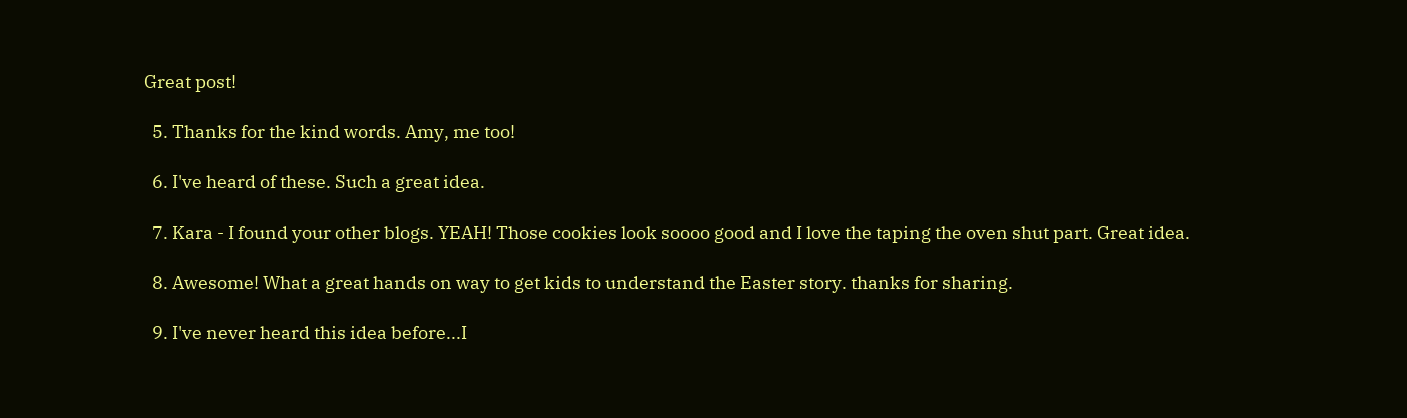Great post!

  5. Thanks for the kind words. Amy, me too!

  6. I've heard of these. Such a great idea.

  7. Kara - I found your other blogs. YEAH! Those cookies look soooo good and I love the taping the oven shut part. Great idea.

  8. Awesome! What a great hands on way to get kids to understand the Easter story. thanks for sharing.

  9. I've never heard this idea before...I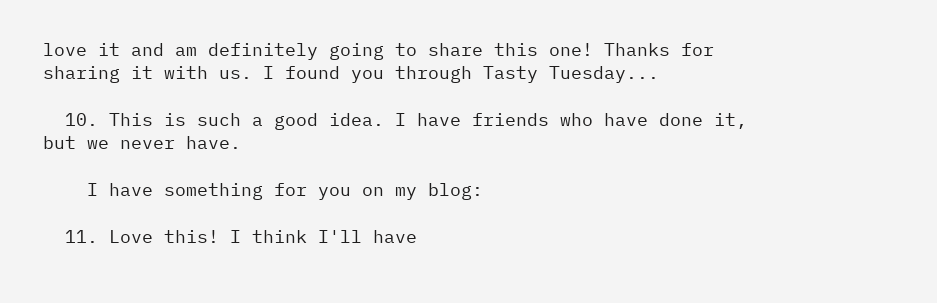love it and am definitely going to share this one! Thanks for sharing it with us. I found you through Tasty Tuesday...

  10. This is such a good idea. I have friends who have done it, but we never have.

    I have something for you on my blog:

  11. Love this! I think I'll have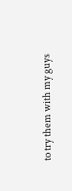to try them with my guys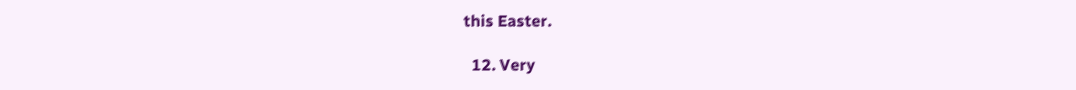this Easter.

  12. Very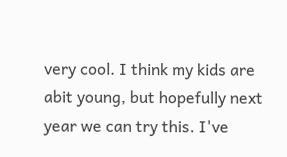very cool. I think my kids are abit young, but hopefully next year we can try this. I've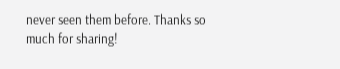never seen them before. Thanks so much for sharing!